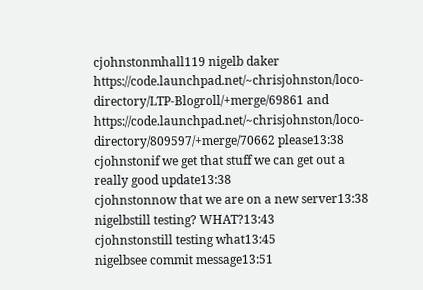cjohnstonmhall119 nigelb daker https://code.launchpad.net/~chrisjohnston/loco-directory/LTP-Blogroll/+merge/69861 and https://code.launchpad.net/~chrisjohnston/loco-directory/809597/+merge/70662 please13:38
cjohnstonif we get that stuff we can get out a really good update13:38
cjohnstonnow that we are on a new server13:38
nigelbstill testing? WHAT?13:43
cjohnstonstill testing what13:45
nigelbsee commit message13:51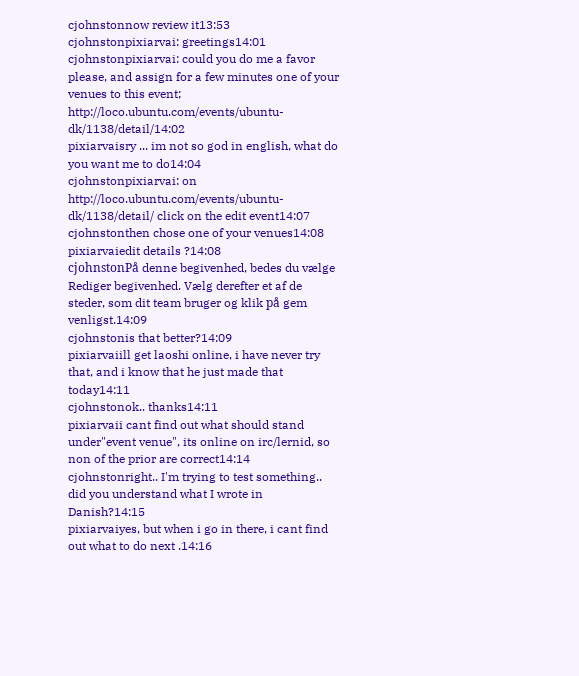cjohnstonnow review it13:53
cjohnstonpixiarvai: greetings14:01
cjohnstonpixiarvai: could you do me a favor please, and assign for a few minutes one of your venues to this event; http://loco.ubuntu.com/events/ubuntu-dk/1138/detail/14:02
pixiarvaisry ... im not so god in english, what do you want me to do14:04
cjohnstonpixiarvai: on http://loco.ubuntu.com/events/ubuntu-dk/1138/detail/ click on the edit event14:07
cjohnstonthen chose one of your venues14:08
pixiarvaiedit details ?14:08
cjohnstonPå denne begivenhed, bedes du vælge Rediger begivenhed. Vælg derefter et af de steder, som dit team bruger og klik på gem venligst.14:09
cjohnstonis that better?14:09
pixiarvaiill get laoshi online, i have never try that, and i know that he just made that today14:11
cjohnstonok.. thanks14:11
pixiarvaii cant find out what should stand under"event venue", its online on irc/lernid, so non of the prior are correct14:14
cjohnstonright.. I'm trying to test something.. did you understand what I wrote in Danish?14:15
pixiarvaiyes, but when i go in there, i cant find out what to do next .14:16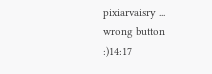pixiarvaisry ... wrong button :)14:17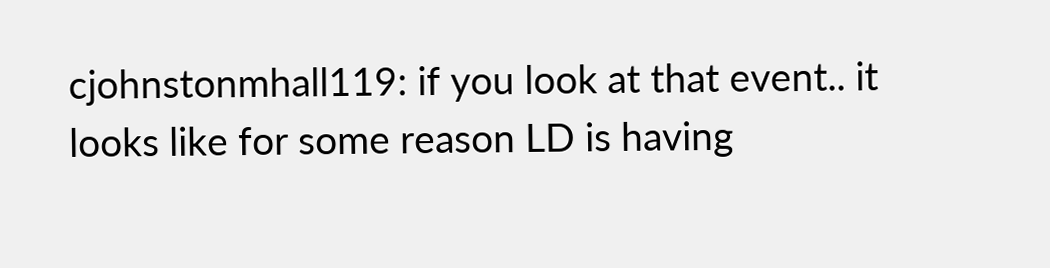cjohnstonmhall119: if you look at that event.. it looks like for some reason LD is having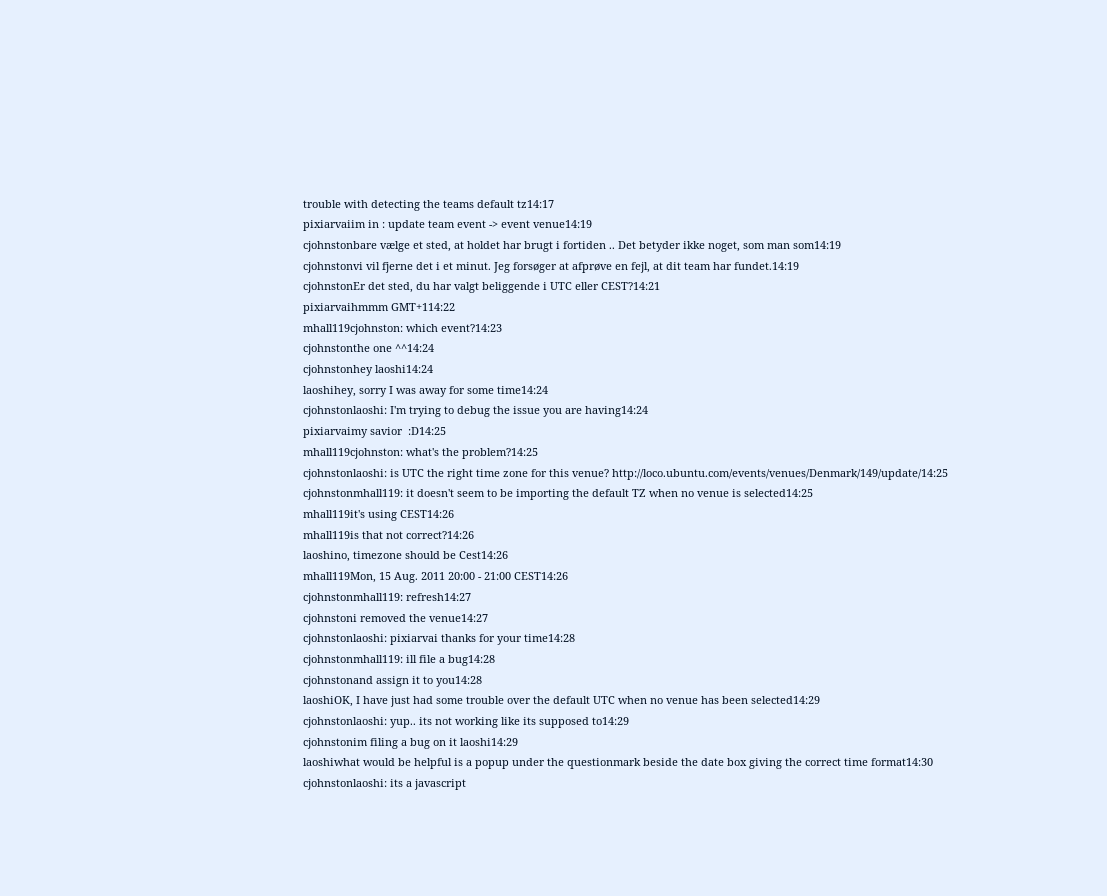trouble with detecting the teams default tz14:17
pixiarvaiim in : update team event -> event venue14:19
cjohnstonbare vælge et sted, at holdet har brugt i fortiden .. Det betyder ikke noget, som man som14:19
cjohnstonvi vil fjerne det i et minut. Jeg forsøger at afprøve en fejl, at dit team har fundet.14:19
cjohnstonEr det sted, du har valgt beliggende i UTC eller CEST?14:21
pixiarvaihmmm GMT+114:22
mhall119cjohnston: which event?14:23
cjohnstonthe one ^^14:24
cjohnstonhey laoshi14:24
laoshihey, sorry I was away for some time14:24
cjohnstonlaoshi: I'm trying to debug the issue you are having14:24
pixiarvaimy savior  :D14:25
mhall119cjohnston: what's the problem?14:25
cjohnstonlaoshi: is UTC the right time zone for this venue? http://loco.ubuntu.com/events/venues/Denmark/149/update/14:25
cjohnstonmhall119: it doesn't seem to be importing the default TZ when no venue is selected14:25
mhall119it's using CEST14:26
mhall119is that not correct?14:26
laoshino, timezone should be Cest14:26
mhall119Mon, 15 Aug. 2011 20:00 - 21:00 CEST14:26
cjohnstonmhall119: refresh14:27
cjohnstoni removed the venue14:27
cjohnstonlaoshi: pixiarvai thanks for your time14:28
cjohnstonmhall119: ill file a bug14:28
cjohnstonand assign it to you14:28
laoshiOK, I have just had some trouble over the default UTC when no venue has been selected14:29
cjohnstonlaoshi: yup.. its not working like its supposed to14:29
cjohnstonim filing a bug on it laoshi14:29
laoshiwhat would be helpful is a popup under the questionmark beside the date box giving the correct time format14:30
cjohnstonlaoshi: its a javascript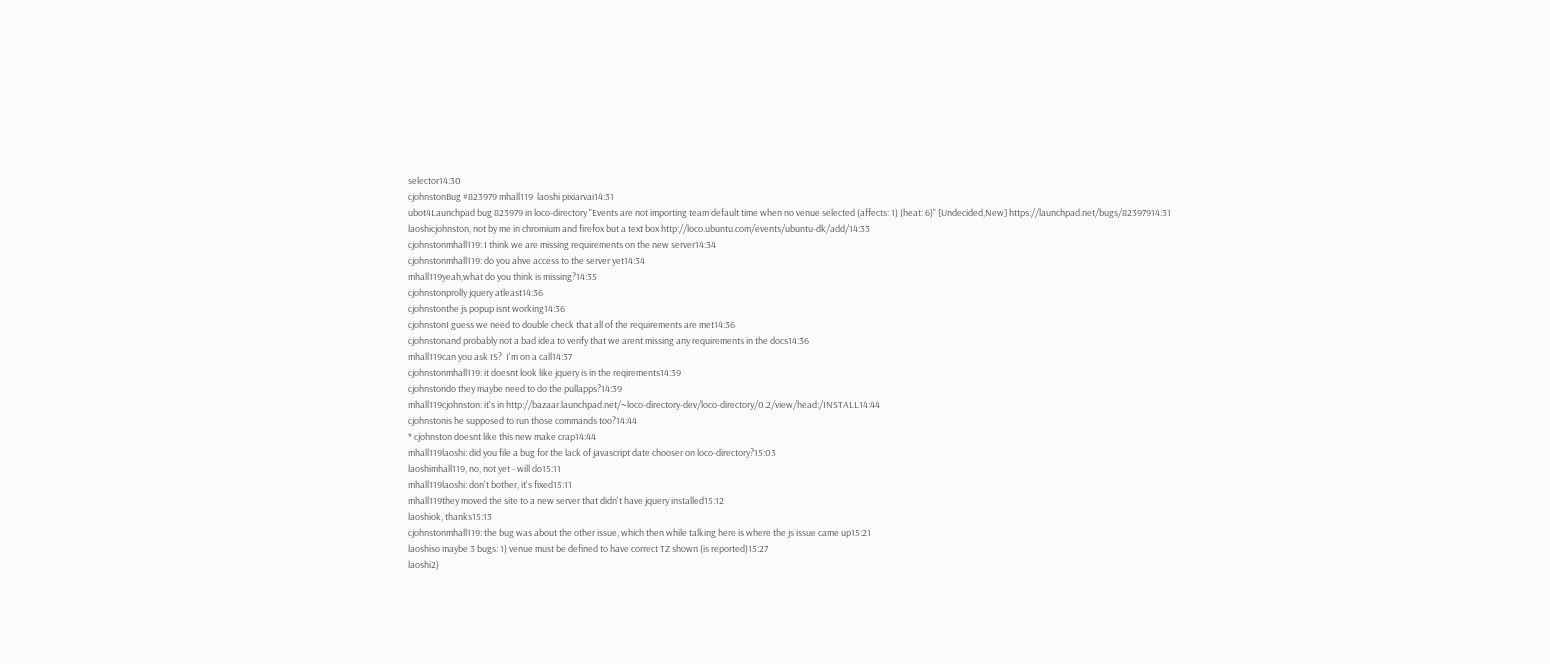selector14:30
cjohnstonBug #823979 mhall119  laoshi pixiarvai14:31
ubot4Launchpad bug 823979 in loco-directory "Events are not importing team default time when no venue selected (affects: 1) (heat: 6)" [Undecided,New] https://launchpad.net/bugs/82397914:31
laoshicjohnston, not by me in chromium and firefox but a text box http://loco.ubuntu.com/events/ubuntu-dk/add/14:33
cjohnstonmhall119: I think we are missing requirements on the new server14:34
cjohnstonmhall119: do you ahve access to the server yet14:34
mhall119yeah,what do you think is missing?14:35
cjohnstonprolly jquery atleast14:36
cjohnstonthe js popup isnt working14:36
cjohnstonI guess we need to double check that all of the requirements are met14:36
cjohnstonand probably not a bad idea to verify that we arent missing any requirements in the docs14:36
mhall119can you ask IS?  I'm on a call14:37
cjohnstonmhall119: it doesnt look like jquery is in the reqirements14:39
cjohnstondo they maybe need to do the pullapps?14:39
mhall119cjohnston: it's in http://bazaar.launchpad.net/~loco-directory-dev/loco-directory/0.2/view/head:/INSTALL14:44
cjohnstonis he supposed to run those commands too?14:44
* cjohnston doesnt like this new make crap14:44
mhall119laoshi: did you file a bug for the lack of javascript date chooser on loco-directory?15:03
laoshimhall119, no, not yet - will do15:11
mhall119laoshi: don't bother, it's fixed15:11
mhall119they moved the site to a new server that didn't have jquery installed15:12
laoshiok, thanks15:13
cjohnstonmhall119: the bug was about the other issue, which then while talking here is where the js issue came up15:21
laoshiso maybe 3 bugs: 1) venue must be defined to have correct TZ shown (is reported)15:27
laoshi2)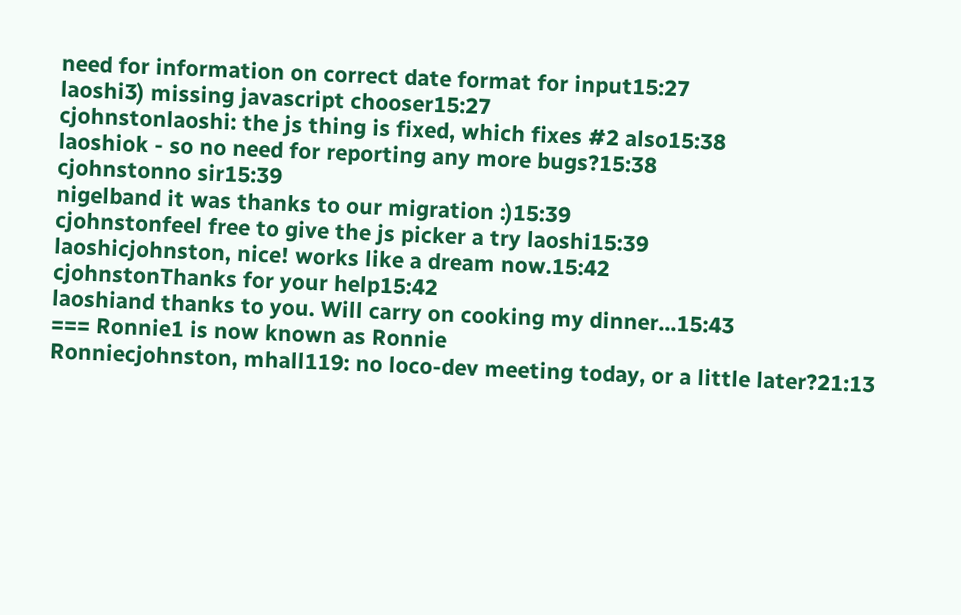need for information on correct date format for input15:27
laoshi3) missing javascript chooser15:27
cjohnstonlaoshi: the js thing is fixed, which fixes #2 also15:38
laoshiok - so no need for reporting any more bugs?15:38
cjohnstonno sir15:39
nigelband it was thanks to our migration :)15:39
cjohnstonfeel free to give the js picker a try laoshi15:39
laoshicjohnston, nice! works like a dream now.15:42
cjohnstonThanks for your help15:42
laoshiand thanks to you. Will carry on cooking my dinner...15:43
=== Ronnie1 is now known as Ronnie
Ronniecjohnston, mhall119: no loco-dev meeting today, or a little later?21:13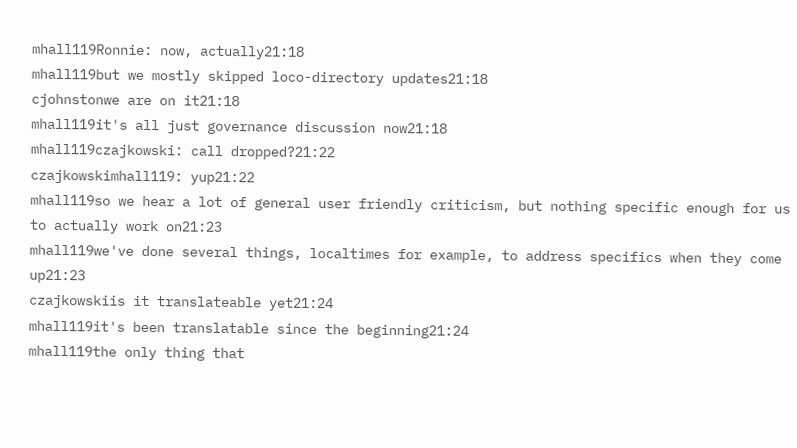mhall119Ronnie: now, actually21:18
mhall119but we mostly skipped loco-directory updates21:18
cjohnstonwe are on it21:18
mhall119it's all just governance discussion now21:18
mhall119czajkowski: call dropped?21:22
czajkowskimhall119: yup21:22
mhall119so we hear a lot of general user friendly criticism, but nothing specific enough for us to actually work on21:23
mhall119we've done several things, localtimes for example, to address specifics when they come up21:23
czajkowskiis it translateable yet21:24
mhall119it's been translatable since the beginning21:24
mhall119the only thing that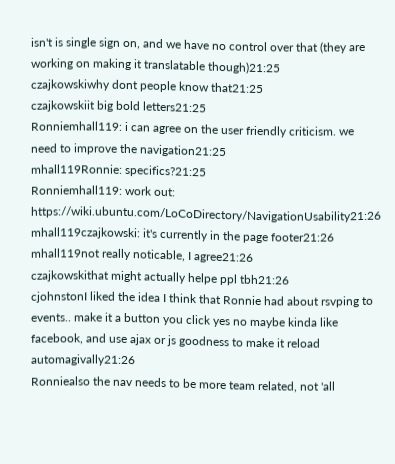isn't is single sign on, and we have no control over that (they are working on making it translatable though)21:25
czajkowskiwhy dont people know that21:25
czajkowskiit big bold letters21:25
Ronniemhall119: i can agree on the user friendly criticism. we need to improve the navigation21:25
mhall119Ronnie: specifics?21:25
Ronniemhall119: work out: https://wiki.ubuntu.com/LoCoDirectory/NavigationUsability21:26
mhall119czajkowski: it's currently in the page footer21:26
mhall119not really noticable, I agree21:26
czajkowskithat might actually helpe ppl tbh21:26
cjohnstonI liked the idea I think that Ronnie had about rsvping to events.. make it a button you click yes no maybe kinda like facebook, and use ajax or js goodness to make it reload automagivally21:26
Ronniealso the nav needs to be more team related, not 'all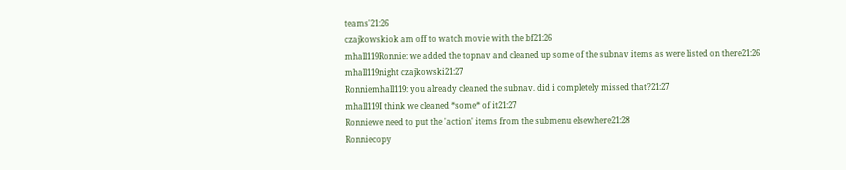teams'21:26
czajkowskiok am off to watch movie with the bf21:26
mhall119Ronnie: we added the topnav and cleaned up some of the subnav items as were listed on there21:26
mhall119night czajkowski21:27
Ronniemhall119: you already cleaned the subnav. did i completely missed that?21:27
mhall119I think we cleaned *some* of it21:27
Ronniewe need to put the 'action' items from the submenu elsewhere21:28
Ronniecopy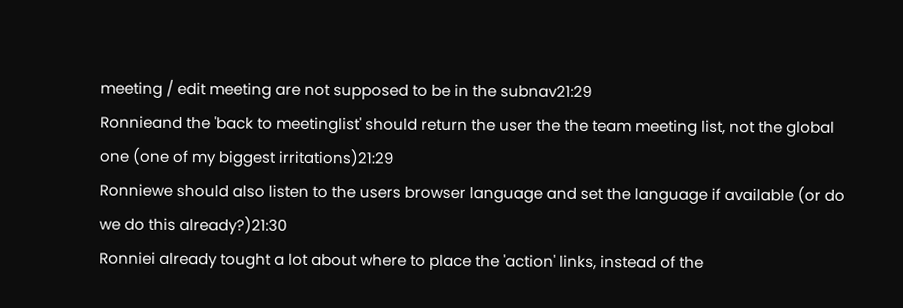meeting / edit meeting are not supposed to be in the subnav21:29
Ronnieand the 'back to meetinglist' should return the user the the team meeting list, not the global one (one of my biggest irritations)21:29
Ronniewe should also listen to the users browser language and set the language if available (or do we do this already?)21:30
Ronniei already tought a lot about where to place the 'action' links, instead of the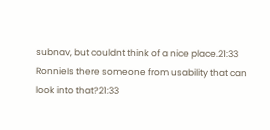subnav, but couldnt think of a nice place.21:33
RonnieIs there someone from usability that can look into that?21:33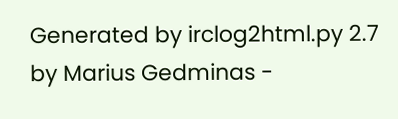Generated by irclog2html.py 2.7 by Marius Gedminas -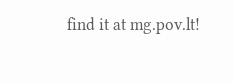find it at mg.pov.lt!